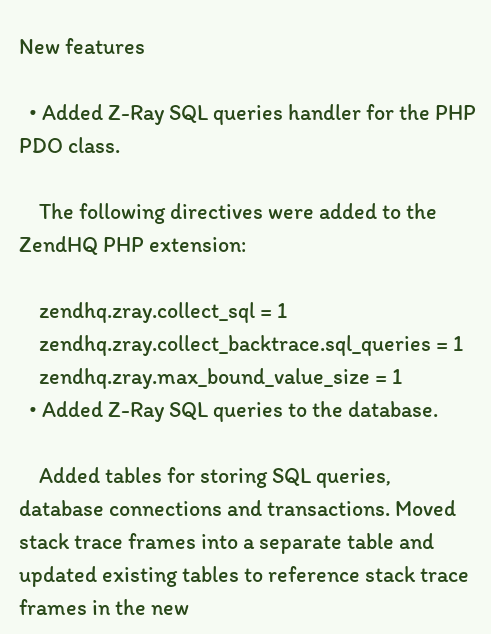New features

  • Added Z-Ray SQL queries handler for the PHP PDO class.

    The following directives were added to the ZendHQ PHP extension:

    zendhq.zray.collect_sql = 1
    zendhq.zray.collect_backtrace.sql_queries = 1
    zendhq.zray.max_bound_value_size = 1
  • Added Z-Ray SQL queries to the database.

    Added tables for storing SQL queries, database connections and transactions. Moved stack trace frames into a separate table and updated existing tables to reference stack trace frames in the new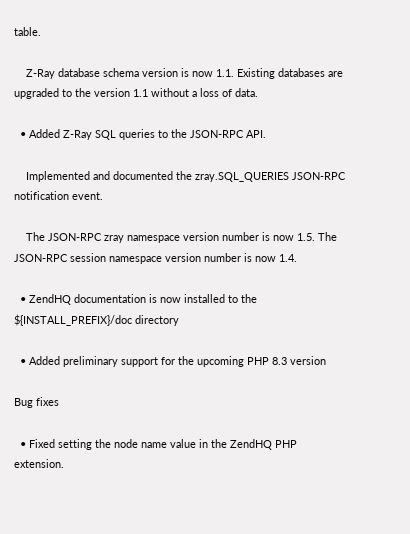table.

    Z-Ray database schema version is now 1.1. Existing databases are upgraded to the version 1.1 without a loss of data.

  • Added Z-Ray SQL queries to the JSON-RPC API.

    Implemented and documented the zray.SQL_QUERIES JSON-RPC notification event.

    The JSON-RPC zray namespace version number is now 1.5. The JSON-RPC session namespace version number is now 1.4.

  • ZendHQ documentation is now installed to the ${INSTALL_PREFIX}/doc directory

  • Added preliminary support for the upcoming PHP 8.3 version

Bug fixes

  • Fixed setting the node name value in the ZendHQ PHP extension.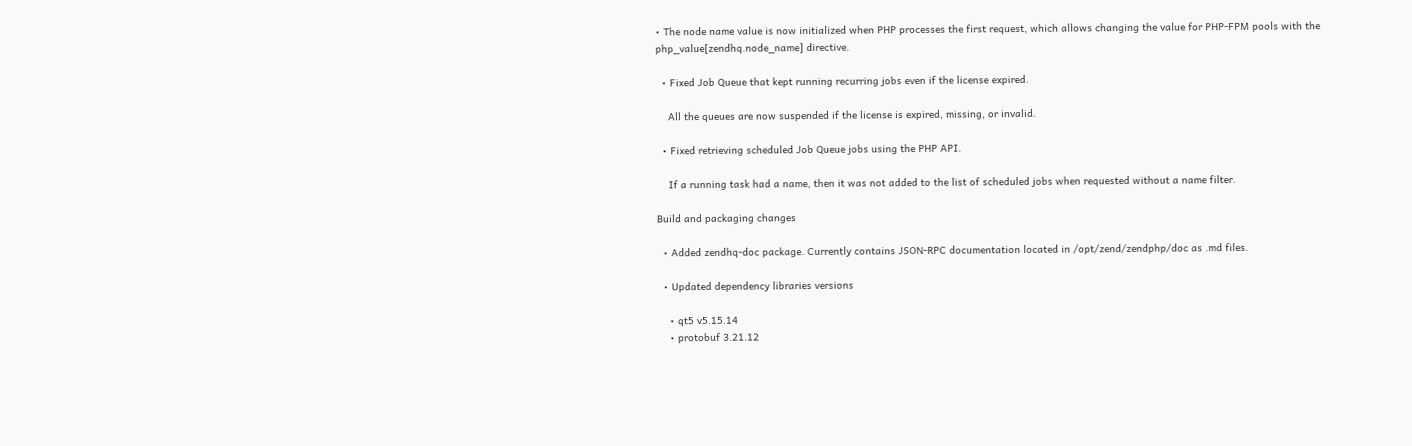• The node name value is now initialized when PHP processes the first request, which allows changing the value for PHP-FPM pools with the php_value[zendhq.node_name] directive.

  • Fixed Job Queue that kept running recurring jobs even if the license expired.

    All the queues are now suspended if the license is expired, missing, or invalid.

  • Fixed retrieving scheduled Job Queue jobs using the PHP API.

    If a running task had a name, then it was not added to the list of scheduled jobs when requested without a name filter.

Build and packaging changes

  • Added zendhq-doc package. Currently contains JSON-RPC documentation located in /opt/zend/zendphp/doc as .md files.

  • Updated dependency libraries versions

    • qt5 v5.15.14
    • protobuf 3.21.12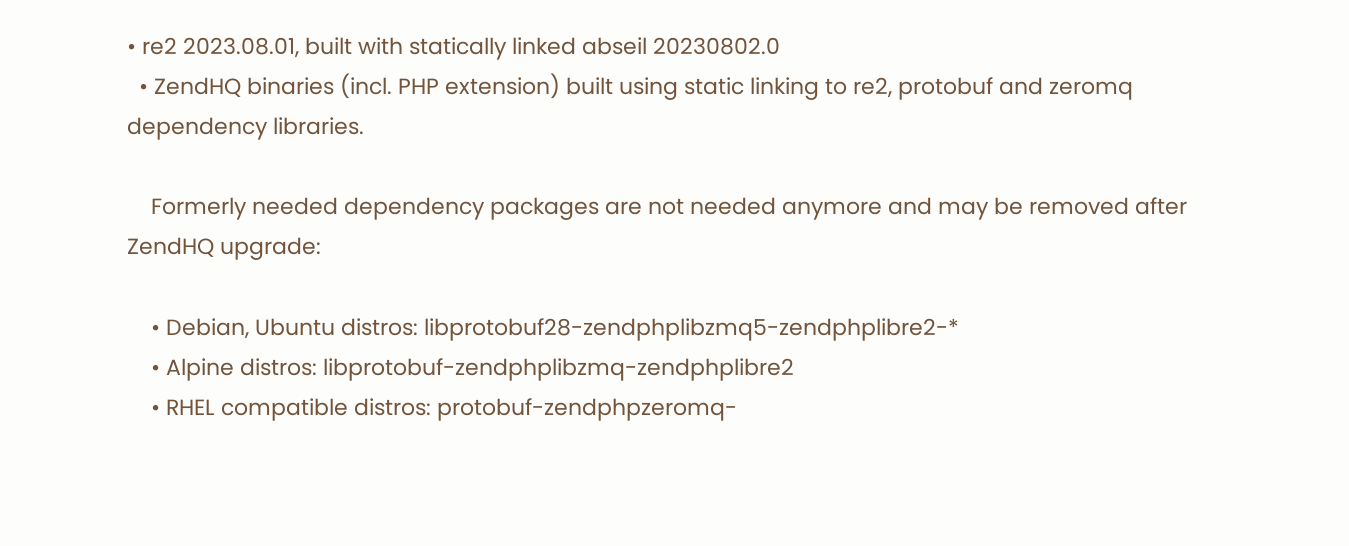• re2 2023.08.01, built with statically linked abseil 20230802.0
  • ZendHQ binaries (incl. PHP extension) built using static linking to re2, protobuf and zeromq dependency libraries.

    Formerly needed dependency packages are not needed anymore and may be removed after ZendHQ upgrade:

    • Debian, Ubuntu distros: libprotobuf28-zendphplibzmq5-zendphplibre2-*
    • Alpine distros: libprotobuf-zendphplibzmq-zendphplibre2
    • RHEL compatible distros: protobuf-zendphpzeromq-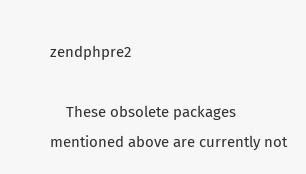zendphpre2

    These obsolete packages mentioned above are currently not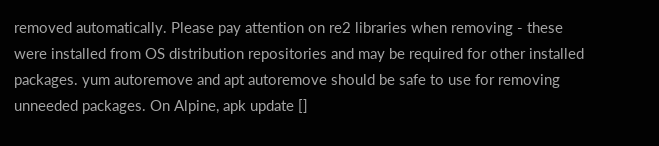removed automatically. Please pay attention on re2 libraries when removing - these were installed from OS distribution repositories and may be required for other installed packages. yum autoremove and apt autoremove should be safe to use for removing unneeded packages. On Alpine, apk update []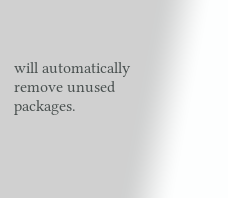will automatically remove unused packages.